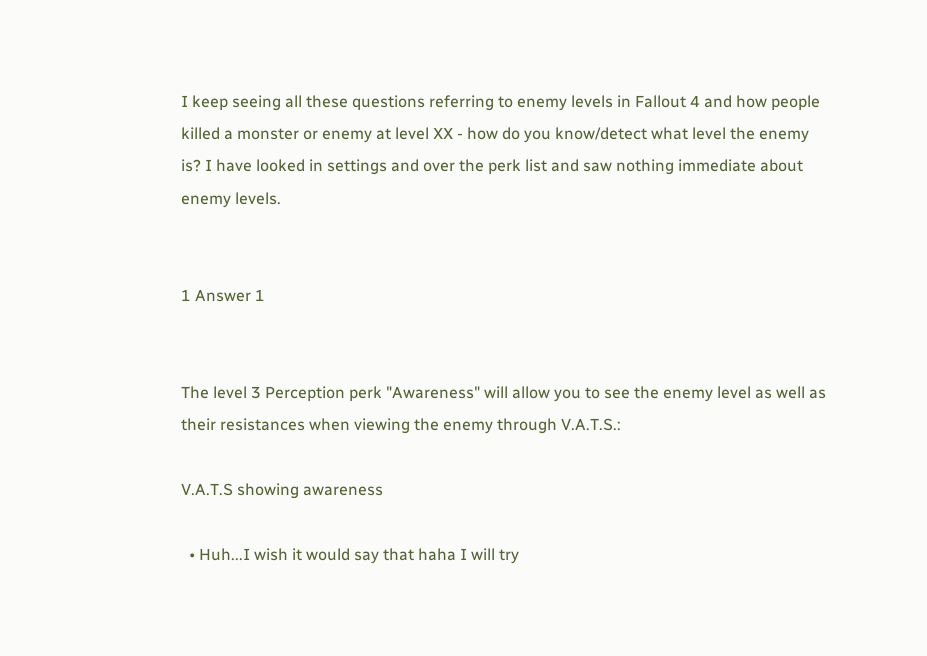I keep seeing all these questions referring to enemy levels in Fallout 4 and how people killed a monster or enemy at level XX - how do you know/detect what level the enemy is? I have looked in settings and over the perk list and saw nothing immediate about enemy levels.


1 Answer 1


The level 3 Perception perk "Awareness" will allow you to see the enemy level as well as their resistances when viewing the enemy through V.A.T.S.:

V.A.T.S showing awareness

  • Huh...I wish it would say that haha I will try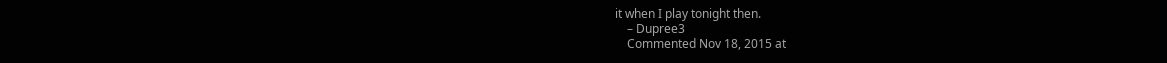it when I play tonight then.
    – Dupree3
    Commented Nov 18, 2015 at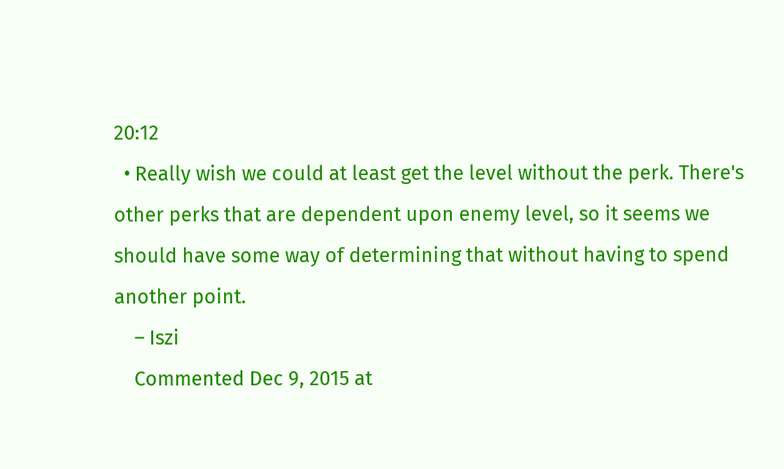20:12
  • Really wish we could at least get the level without the perk. There's other perks that are dependent upon enemy level, so it seems we should have some way of determining that without having to spend another point.
    – Iszi
    Commented Dec 9, 2015 at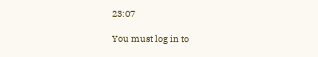23:07

You must log in to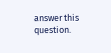answer this question.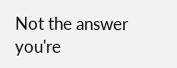Not the answer you're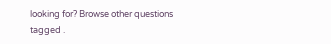looking for? Browse other questions tagged .